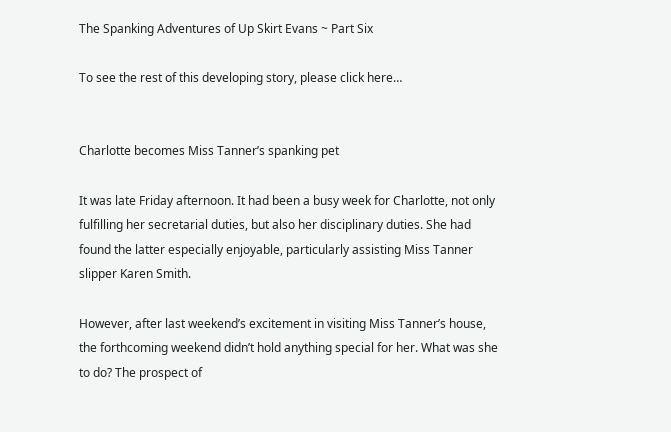The Spanking Adventures of Up Skirt Evans ~ Part Six

To see the rest of this developing story, please click here…


Charlotte becomes Miss Tanner’s spanking pet

It was late Friday afternoon. It had been a busy week for Charlotte, not only fulfilling her secretarial duties, but also her disciplinary duties. She had found the latter especially enjoyable, particularly assisting Miss Tanner slipper Karen Smith.

However, after last weekend’s excitement in visiting Miss Tanner’s house, the forthcoming weekend didn’t hold anything special for her. What was she to do? The prospect of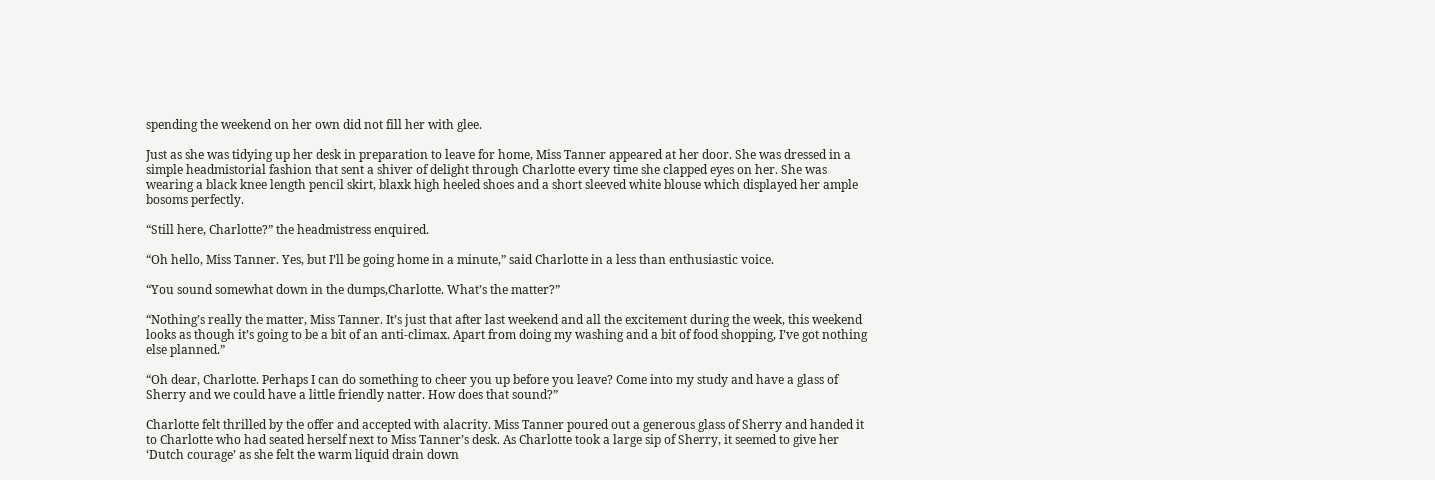spending the weekend on her own did not fill her with glee.

Just as she was tidying up her desk in preparation to leave for home, Miss Tanner appeared at her door. She was dressed in a simple headmistorial fashion that sent a shiver of delight through Charlotte every time she clapped eyes on her. She was wearing a black knee length pencil skirt, blaxk high heeled shoes and a short sleeved white blouse which displayed her ample bosoms perfectly.

“Still here, Charlotte?” the headmistress enquired.

“Oh hello, Miss Tanner. Yes, but I’ll be going home in a minute,” said Charlotte in a less than enthusiastic voice.

“You sound somewhat down in the dumps,Charlotte. What’s the matter?”

“Nothing’s really the matter, Miss Tanner. It’s just that after last weekend and all the excitement during the week, this weekend looks as though it’s going to be a bit of an anti-climax. Apart from doing my washing and a bit of food shopping, I’ve got nothing else planned.”

“Oh dear, Charlotte. Perhaps I can do something to cheer you up before you leave? Come into my study and have a glass of Sherry and we could have a little friendly natter. How does that sound?”

Charlotte felt thrilled by the offer and accepted with alacrity. Miss Tanner poured out a generous glass of Sherry and handed it to Charlotte who had seated herself next to Miss Tanner’s desk. As Charlotte took a large sip of Sherry, it seemed to give her ‘Dutch courage’ as she felt the warm liquid drain down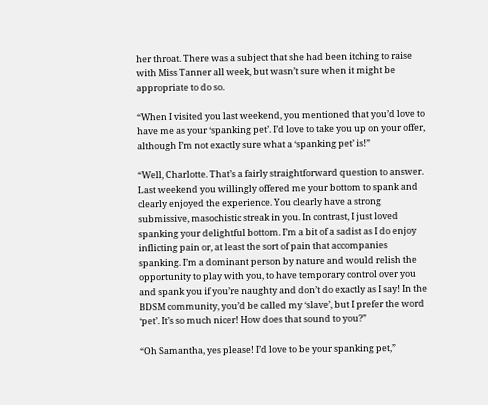her throat. There was a subject that she had been itching to raise with Miss Tanner all week, but wasn’t sure when it might be appropriate to do so.

“When I visited you last weekend, you mentioned that you’d love to have me as your ‘spanking pet’. I’d love to take you up on your offer, although I’m not exactly sure what a ‘spanking pet’ is!”

“Well, Charlotte. That’s a fairly straightforward question to answer. Last weekend you willingly offered me your bottom to spank and clearly enjoyed the experience. You clearly have a strong submissive, masochistic streak in you. In contrast, I just loved spanking your delightful bottom. I’m a bit of a sadist as I do enjoy inflicting pain or, at least the sort of pain that accompanies spanking. I’m a dominant person by nature and would relish the opportunity to play with you, to have temporary control over you and spank you if you’re naughty and don’t do exactly as I say! In the BDSM community, you’d be called my ‘slave’, but I prefer the word ‘pet’. It’s so much nicer! How does that sound to you?”

“Oh Samantha, yes please! I’d love to be your spanking pet,”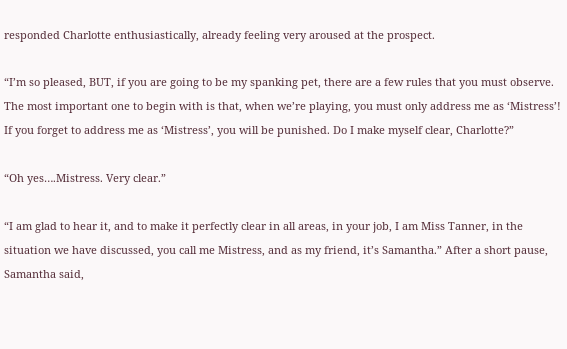responded Charlotte enthusiastically, already feeling very aroused at the prospect.

“I’m so pleased, BUT, if you are going to be my spanking pet, there are a few rules that you must observe. The most important one to begin with is that, when we’re playing, you must only address me as ‘Mistress’! If you forget to address me as ‘Mistress’, you will be punished. Do I make myself clear, Charlotte?”

“Oh yes….Mistress. Very clear.”

“I am glad to hear it, and to make it perfectly clear in all areas, in your job, I am Miss Tanner, in the situation we have discussed, you call me Mistress, and as my friend, it’s Samantha.” After a short pause, Samantha said,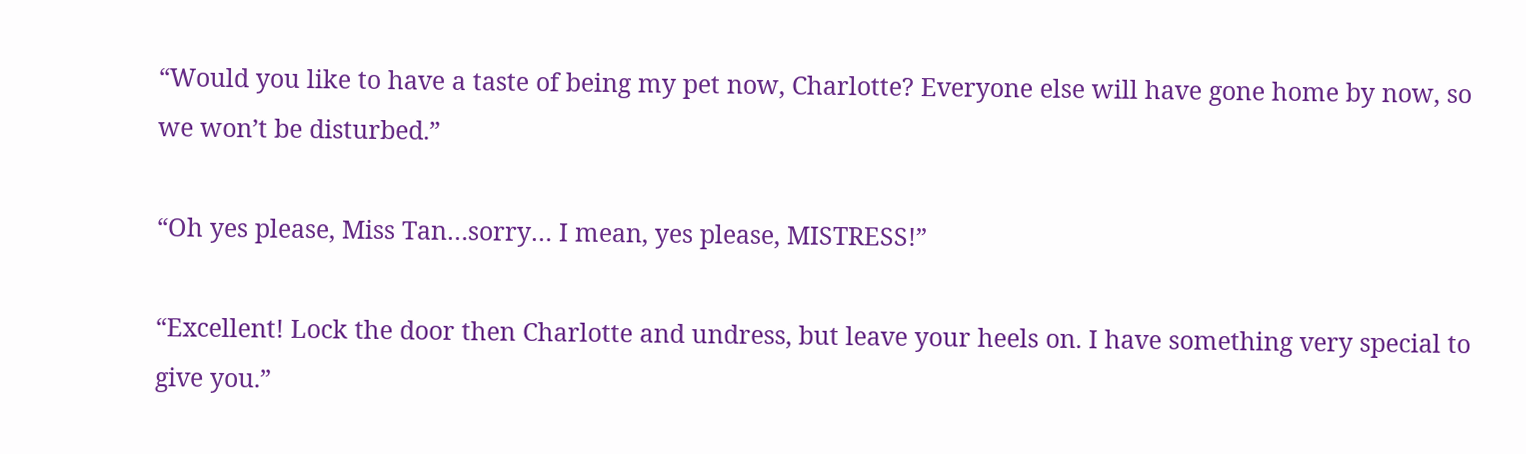“Would you like to have a taste of being my pet now, Charlotte? Everyone else will have gone home by now, so we won’t be disturbed.”

“Oh yes please, Miss Tan…sorry… I mean, yes please, MISTRESS!”

“Excellent! Lock the door then Charlotte and undress, but leave your heels on. I have something very special to give you.”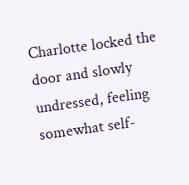Charlotte locked the door and slowly undressed, feeling somewhat self-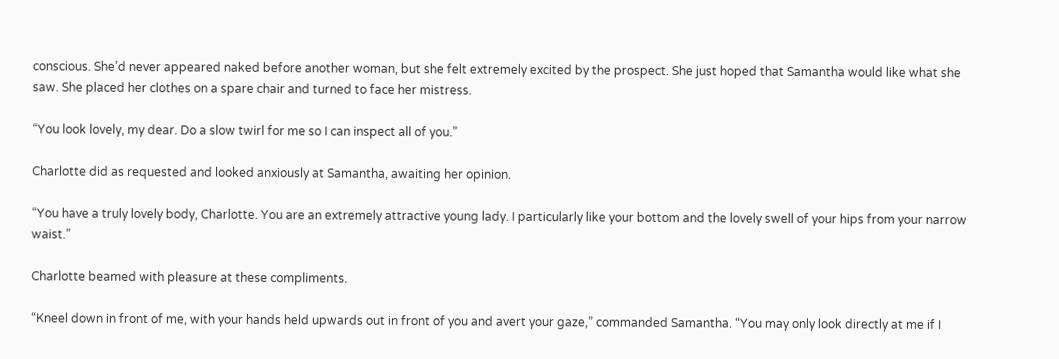conscious. She’d never appeared naked before another woman, but she felt extremely excited by the prospect. She just hoped that Samantha would like what she saw. She placed her clothes on a spare chair and turned to face her mistress.

“You look lovely, my dear. Do a slow twirl for me so I can inspect all of you.”

Charlotte did as requested and looked anxiously at Samantha, awaiting her opinion.

“You have a truly lovely body, Charlotte. You are an extremely attractive young lady. I particularly like your bottom and the lovely swell of your hips from your narrow waist.”

Charlotte beamed with pleasure at these compliments.

“Kneel down in front of me, with your hands held upwards out in front of you and avert your gaze,” commanded Samantha. “You may only look directly at me if I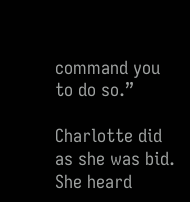command you to do so.”

Charlotte did as she was bid. She heard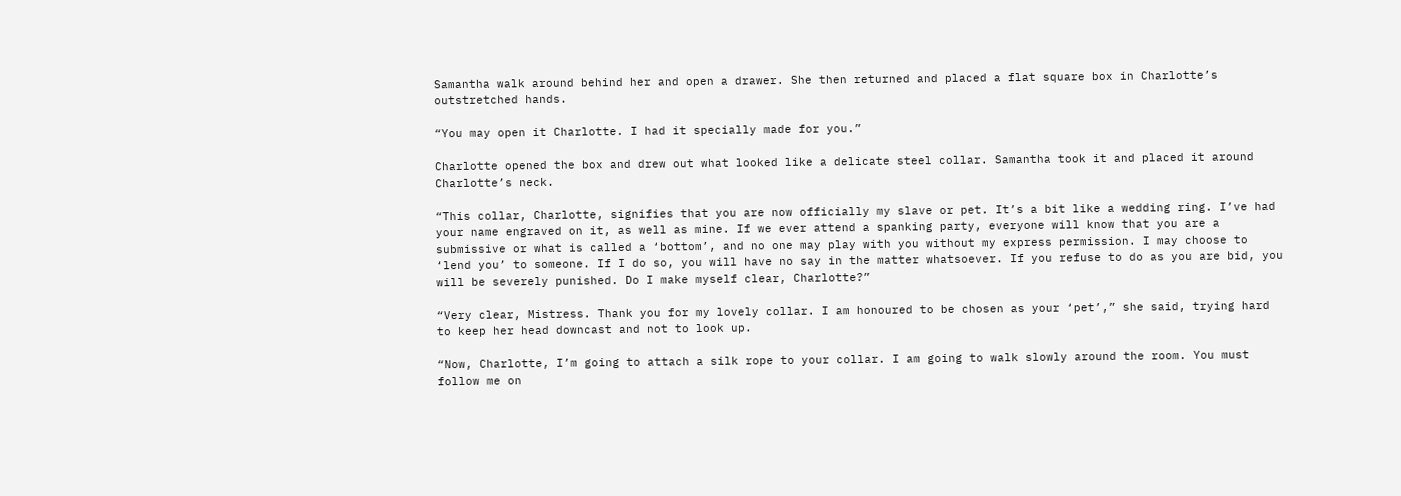Samantha walk around behind her and open a drawer. She then returned and placed a flat square box in Charlotte’s outstretched hands.

“You may open it Charlotte. I had it specially made for you.”

Charlotte opened the box and drew out what looked like a delicate steel collar. Samantha took it and placed it around Charlotte’s neck.

“This collar, Charlotte, signifies that you are now officially my slave or pet. It’s a bit like a wedding ring. I’ve had your name engraved on it, as well as mine. If we ever attend a spanking party, everyone will know that you are a submissive or what is called a ‘bottom’, and no one may play with you without my express permission. I may choose to ‘lend you’ to someone. If I do so, you will have no say in the matter whatsoever. If you refuse to do as you are bid, you will be severely punished. Do I make myself clear, Charlotte?”

“Very clear, Mistress. Thank you for my lovely collar. I am honoured to be chosen as your ‘pet’,” she said, trying hard to keep her head downcast and not to look up.

“Now, Charlotte, I’m going to attach a silk rope to your collar. I am going to walk slowly around the room. You must follow me on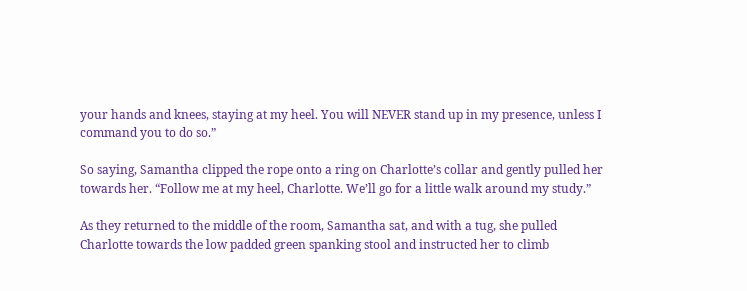your hands and knees, staying at my heel. You will NEVER stand up in my presence, unless I command you to do so.”

So saying, Samantha clipped the rope onto a ring on Charlotte’s collar and gently pulled her towards her. “Follow me at my heel, Charlotte. We’ll go for a little walk around my study.”

As they returned to the middle of the room, Samantha sat, and with a tug, she pulled Charlotte towards the low padded green spanking stool and instructed her to climb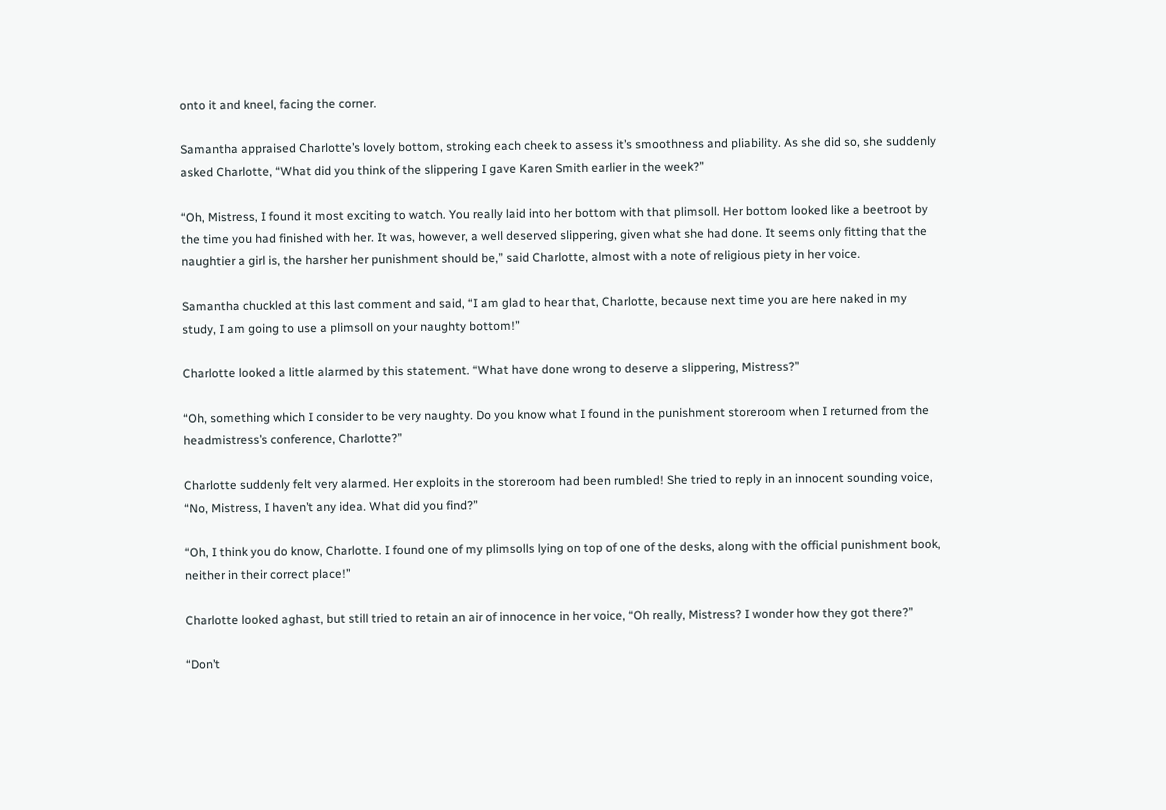onto it and kneel, facing the corner.

Samantha appraised Charlotte’s lovely bottom, stroking each cheek to assess it’s smoothness and pliability. As she did so, she suddenly asked Charlotte, “What did you think of the slippering I gave Karen Smith earlier in the week?”

“Oh, Mistress, I found it most exciting to watch. You really laid into her bottom with that plimsoll. Her bottom looked like a beetroot by the time you had finished with her. It was, however, a well deserved slippering, given what she had done. It seems only fitting that the naughtier a girl is, the harsher her punishment should be,” said Charlotte, almost with a note of religious piety in her voice.

Samantha chuckled at this last comment and said, “I am glad to hear that, Charlotte, because next time you are here naked in my study, I am going to use a plimsoll on your naughty bottom!”

Charlotte looked a little alarmed by this statement. “What have done wrong to deserve a slippering, Mistress?”

“Oh, something which I consider to be very naughty. Do you know what I found in the punishment storeroom when I returned from the headmistress’s conference, Charlotte?”

Charlotte suddenly felt very alarmed. Her exploits in the storeroom had been rumbled! She tried to reply in an innocent sounding voice, “No, Mistress, I haven’t any idea. What did you find?”

“Oh, I think you do know, Charlotte. I found one of my plimsolls lying on top of one of the desks, along with the official punishment book, neither in their correct place!”

Charlotte looked aghast, but still tried to retain an air of innocence in her voice, “Oh really, Mistress? I wonder how they got there?”

“Don’t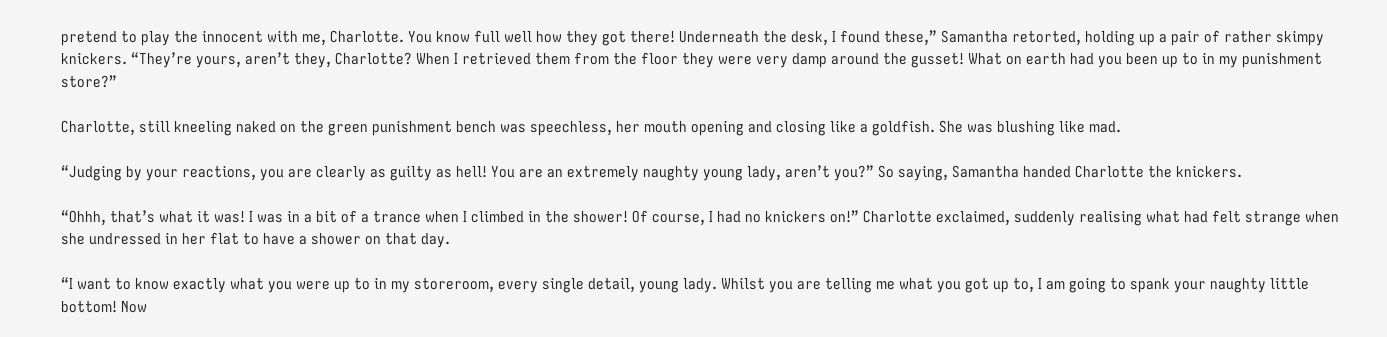pretend to play the innocent with me, Charlotte. You know full well how they got there! Underneath the desk, I found these,” Samantha retorted, holding up a pair of rather skimpy knickers. “They’re yours, aren’t they, Charlotte? When I retrieved them from the floor they were very damp around the gusset! What on earth had you been up to in my punishment store?”

Charlotte, still kneeling naked on the green punishment bench was speechless, her mouth opening and closing like a goldfish. She was blushing like mad.

“Judging by your reactions, you are clearly as guilty as hell! You are an extremely naughty young lady, aren’t you?” So saying, Samantha handed Charlotte the knickers.

“Ohhh, that’s what it was! I was in a bit of a trance when I climbed in the shower! Of course, I had no knickers on!” Charlotte exclaimed, suddenly realising what had felt strange when she undressed in her flat to have a shower on that day.

“I want to know exactly what you were up to in my storeroom, every single detail, young lady. Whilst you are telling me what you got up to, I am going to spank your naughty little bottom! Now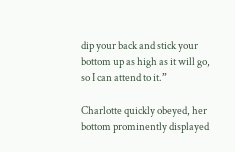dip your back and stick your bottom up as high as it will go, so I can attend to it.”

Charlotte quickly obeyed, her bottom prominently displayed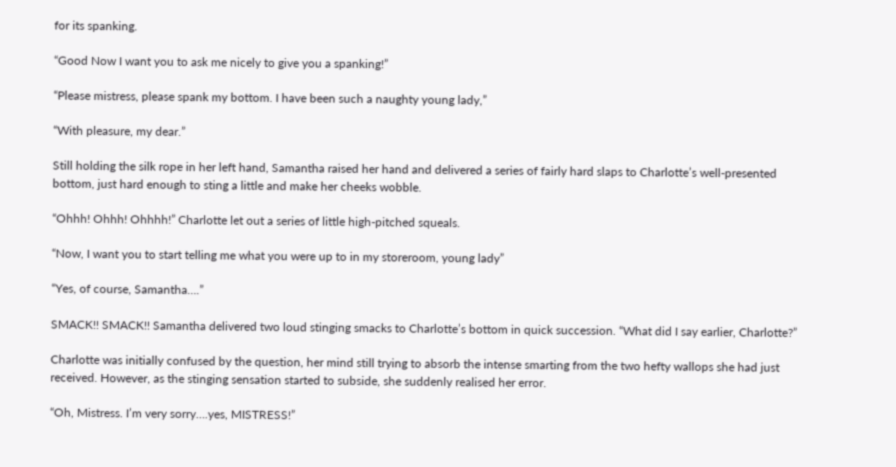for its spanking.

“Good Now I want you to ask me nicely to give you a spanking!”

“Please mistress, please spank my bottom. I have been such a naughty young lady,”

“With pleasure, my dear.”

Still holding the silk rope in her left hand, Samantha raised her hand and delivered a series of fairly hard slaps to Charlotte’s well-presented bottom, just hard enough to sting a little and make her cheeks wobble.

“Ohhh! Ohhh! Ohhhh!” Charlotte let out a series of little high-pitched squeals.

“Now, I want you to start telling me what you were up to in my storeroom, young lady”

“Yes, of course, Samantha….”

SMACK!! SMACK!! Samantha delivered two loud stinging smacks to Charlotte’s bottom in quick succession. “What did I say earlier, Charlotte?”

Charlotte was initially confused by the question, her mind still trying to absorb the intense smarting from the two hefty wallops she had just received. However, as the stinging sensation started to subside, she suddenly realised her error.

“Oh, Mistress. I’m very sorry….yes, MISTRESS!”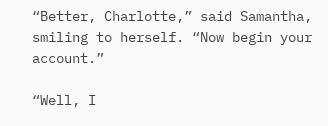“Better, Charlotte,” said Samantha, smiling to herself. “Now begin your account.”

“Well, I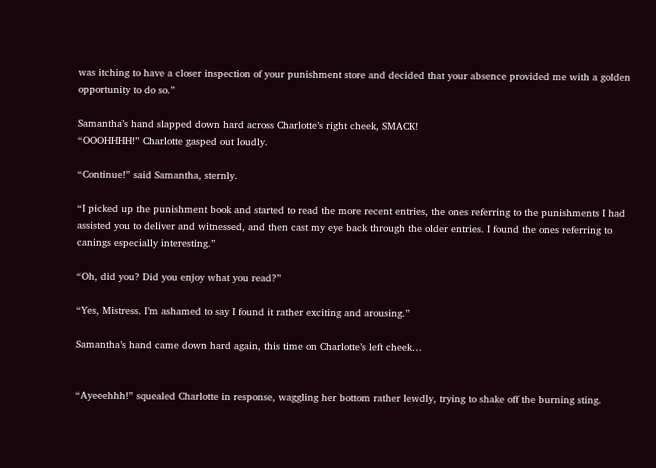was itching to have a closer inspection of your punishment store and decided that your absence provided me with a golden opportunity to do so.”

Samantha’s hand slapped down hard across Charlotte’s right cheek, SMACK!
“OOOHHHH!” Charlotte gasped out loudly.

“Continue!” said Samantha, sternly.

“I picked up the punishment book and started to read the more recent entries, the ones referring to the punishments I had assisted you to deliver and witnessed, and then cast my eye back through the older entries. I found the ones referring to canings especially interesting.”

“Oh, did you? Did you enjoy what you read?”

“Yes, Mistress. I’m ashamed to say I found it rather exciting and arousing.”

Samantha’s hand came down hard again, this time on Charlotte’s left cheek…


“Ayeeehhh!” squealed Charlotte in response, waggling her bottom rather lewdly, trying to shake off the burning sting.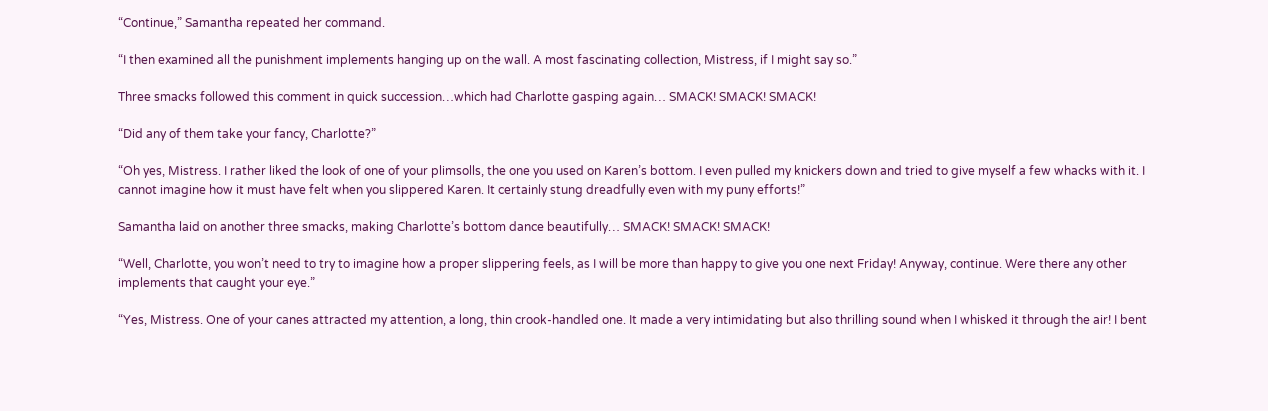“Continue,” Samantha repeated her command.

“I then examined all the punishment implements hanging up on the wall. A most fascinating collection, Mistress, if I might say so.”

Three smacks followed this comment in quick succession…which had Charlotte gasping again… SMACK! SMACK! SMACK!

“Did any of them take your fancy, Charlotte?”

“Oh yes, Mistress. I rather liked the look of one of your plimsolls, the one you used on Karen’s bottom. I even pulled my knickers down and tried to give myself a few whacks with it. I cannot imagine how it must have felt when you slippered Karen. It certainly stung dreadfully even with my puny efforts!”

Samantha laid on another three smacks, making Charlotte’s bottom dance beautifully… SMACK! SMACK! SMACK!

“Well, Charlotte, you won’t need to try to imagine how a proper slippering feels, as I will be more than happy to give you one next Friday! Anyway, continue. Were there any other implements that caught your eye.”

“Yes, Mistress. One of your canes attracted my attention, a long, thin crook-handled one. It made a very intimidating but also thrilling sound when I whisked it through the air! I bent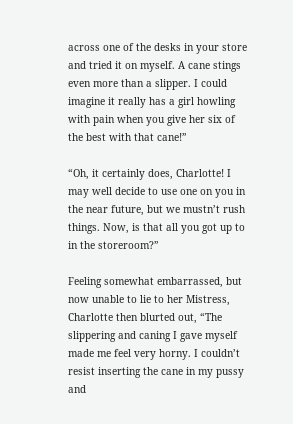across one of the desks in your store and tried it on myself. A cane stings even more than a slipper. I could imagine it really has a girl howling with pain when you give her six of the best with that cane!”

“Oh, it certainly does, Charlotte! I may well decide to use one on you in the near future, but we mustn’t rush things. Now, is that all you got up to in the storeroom?”

Feeling somewhat embarrassed, but now unable to lie to her Mistress, Charlotte then blurted out, “The slippering and caning I gave myself made me feel very horny. I couldn’t resist inserting the cane in my pussy and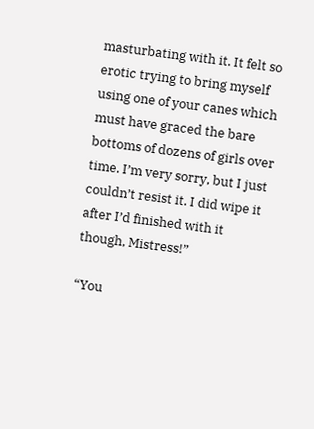masturbating with it. It felt so erotic trying to bring myself using one of your canes which must have graced the bare bottoms of dozens of girls over time. I’m very sorry, but I just couldn’t resist it. I did wipe it after I’d finished with it though, Mistress!”

“You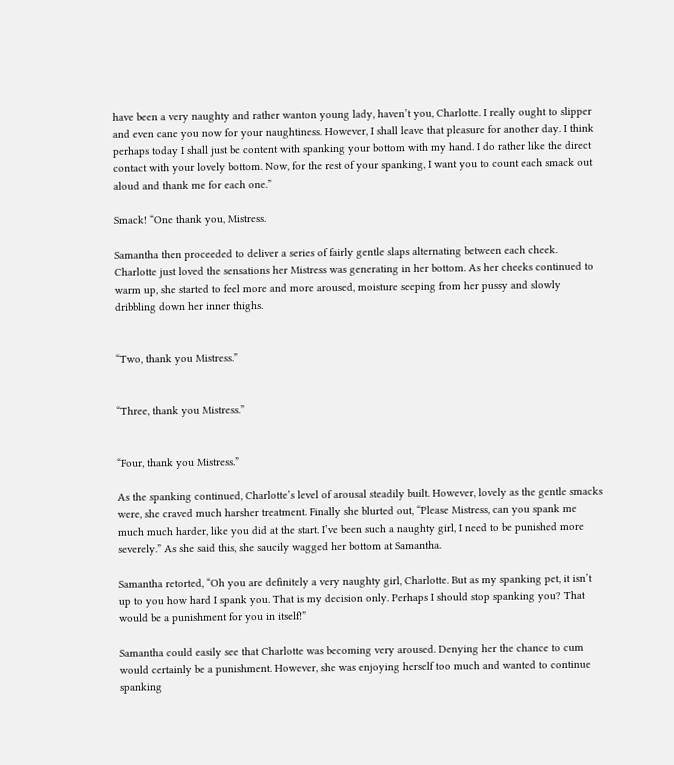have been a very naughty and rather wanton young lady, haven’t you, Charlotte. I really ought to slipper and even cane you now for your naughtiness. However, I shall leave that pleasure for another day. I think perhaps today I shall just be content with spanking your bottom with my hand. I do rather like the direct contact with your lovely bottom. Now, for the rest of your spanking, I want you to count each smack out aloud and thank me for each one.”

Smack! “One thank you, Mistress.

Samantha then proceeded to deliver a series of fairly gentle slaps alternating between each cheek. Charlotte just loved the sensations her Mistress was generating in her bottom. As her cheeks continued to warm up, she started to feel more and more aroused, moisture seeping from her pussy and slowly dribbling down her inner thighs.


“Two, thank you Mistress.”


“Three, thank you Mistress.”


“Four, thank you Mistress.”

As the spanking continued, Charlotte’s level of arousal steadily built. However, lovely as the gentle smacks were, she craved much harsher treatment. Finally she blurted out, “Please Mistress, can you spank me much much harder, like you did at the start. I’ve been such a naughty girl, I need to be punished more severely.” As she said this, she saucily wagged her bottom at Samantha.

Samantha retorted, “Oh you are definitely a very naughty girl, Charlotte. But as my spanking pet, it isn’t up to you how hard I spank you. That is my decision only. Perhaps I should stop spanking you? That would be a punishment for you in itself!”

Samantha could easily see that Charlotte was becoming very aroused. Denying her the chance to cum would certainly be a punishment. However, she was enjoying herself too much and wanted to continue spanking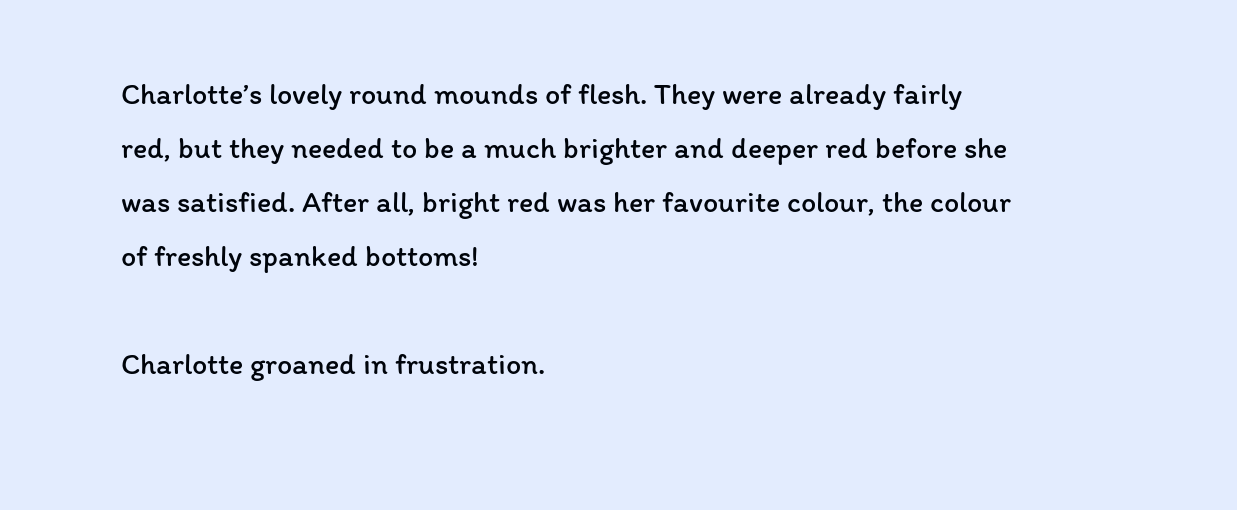Charlotte’s lovely round mounds of flesh. They were already fairly red, but they needed to be a much brighter and deeper red before she was satisfied. After all, bright red was her favourite colour, the colour of freshly spanked bottoms!

Charlotte groaned in frustration.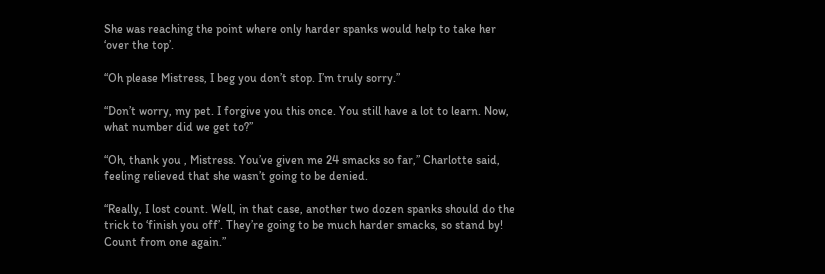She was reaching the point where only harder spanks would help to take her ‘over the top’.

“Oh please Mistress, I beg you don’t stop. I’m truly sorry.”

“Don’t worry, my pet. I forgive you this once. You still have a lot to learn. Now, what number did we get to?”

“Oh, thank you , Mistress. You’ve given me 24 smacks so far,” Charlotte said, feeling relieved that she wasn’t going to be denied.

“Really, I lost count. Well, in that case, another two dozen spanks should do the trick to ‘finish you off’. They’re going to be much harder smacks, so stand by! Count from one again.”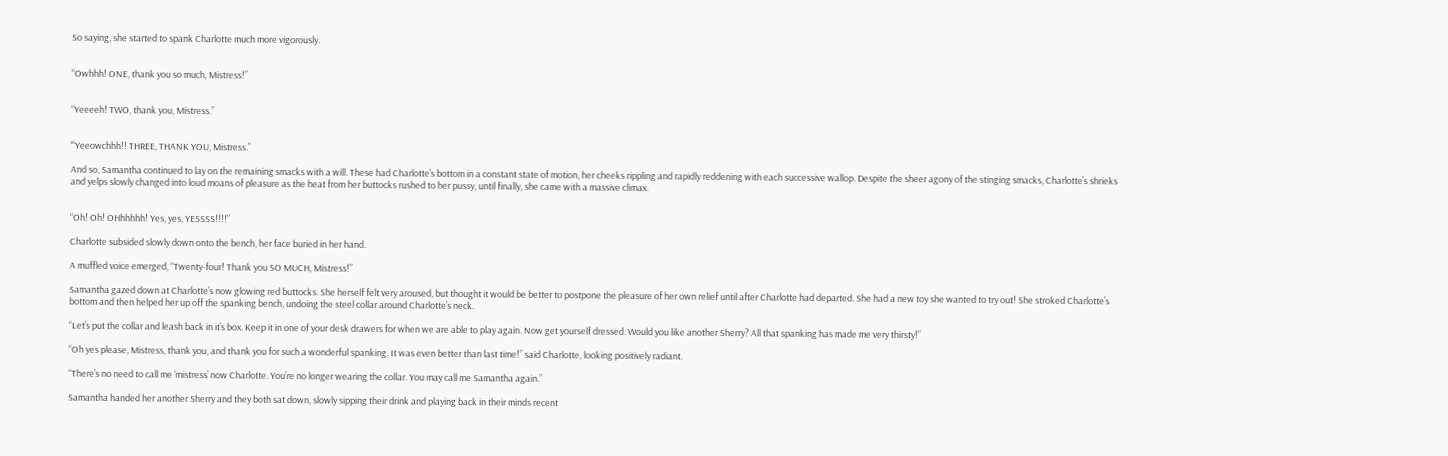So saying, she started to spank Charlotte much more vigorously.


“Owhhh! ONE, thank you so much, Mistress!”


“Yeeeeh! TWO, thank you, Mistress.”


‘“Yeeowchhh!! THREE, THANK YOU, Mistress.”

And so, Samantha continued to lay on the remaining smacks with a will. These had Charlotte’s bottom in a constant state of motion, her cheeks rippling and rapidly reddening with each successive wallop. Despite the sheer agony of the stinging smacks, Charlotte’s shrieks and yelps slowly changed into loud moans of pleasure as the heat from her buttocks rushed to her pussy, until finally, she came with a massive climax.


“Oh! Oh! OHhhhhh! Yes, yes, YESSSS!!!!”

Charlotte subsided slowly down onto the bench, her face buried in her hand.

A muffled voice emerged, “Twenty-four! Thank you SO MUCH, Mistress!”

Samantha gazed down at Charlotte’s now glowing red buttocks. She herself felt very aroused, but thought it would be better to postpone the pleasure of her own relief until after Charlotte had departed. She had a new toy she wanted to try out! She stroked Charlotte’s bottom and then helped her up off the spanking bench, undoing the steel collar around Charlotte’s neck.

“Let’s put the collar and leash back in it’s box. Keep it in one of your desk drawers for when we are able to play again. Now get yourself dressed. Would you like another Sherry? All that spanking has made me very thirsty!”

“Oh yes please, Mistress, thank you, and thank you for such a wonderful spanking. It was even better than last time!” said Charlotte, looking positively radiant.

“There’s no need to call me ‘mistress’ now Charlotte. You’re no longer wearing the collar. You may call me Samantha again.”

Samantha handed her another Sherry and they both sat down, slowly sipping their drink and playing back in their minds recent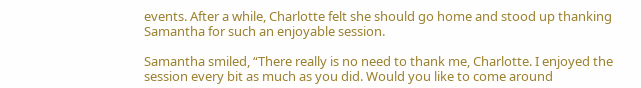events. After a while, Charlotte felt she should go home and stood up thanking Samantha for such an enjoyable session.

Samantha smiled, “There really is no need to thank me, Charlotte. I enjoyed the session every bit as much as you did. Would you like to come around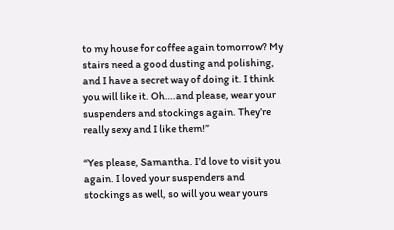to my house for coffee again tomorrow? My stairs need a good dusting and polishing, and I have a secret way of doing it. I think you will like it. Oh….and please, wear your suspenders and stockings again. They’re really sexy and I like them!”

“Yes please, Samantha. I’d love to visit you again. I loved your suspenders and stockings as well, so will you wear yours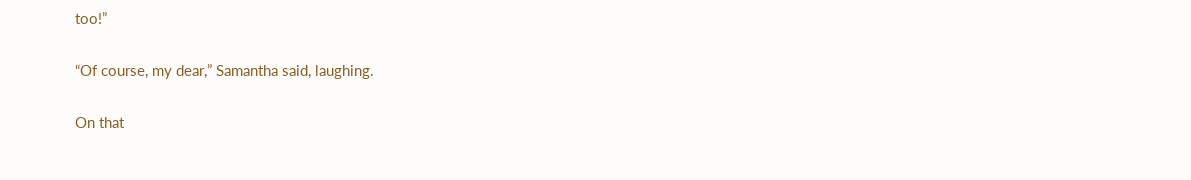too!”

“Of course, my dear,” Samantha said, laughing.

On that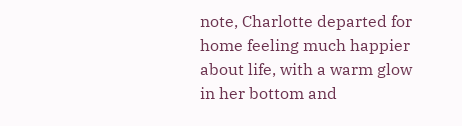note, Charlotte departed for home feeling much happier about life, with a warm glow in her bottom and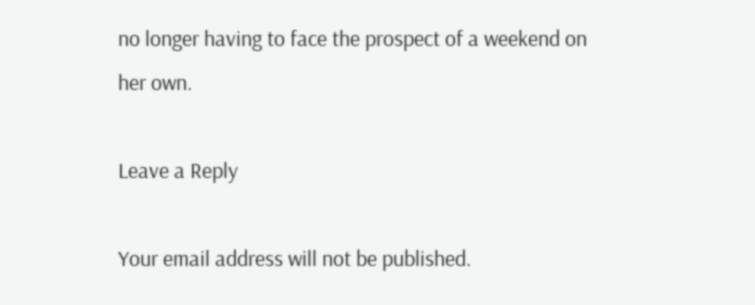no longer having to face the prospect of a weekend on her own.

Leave a Reply

Your email address will not be published.